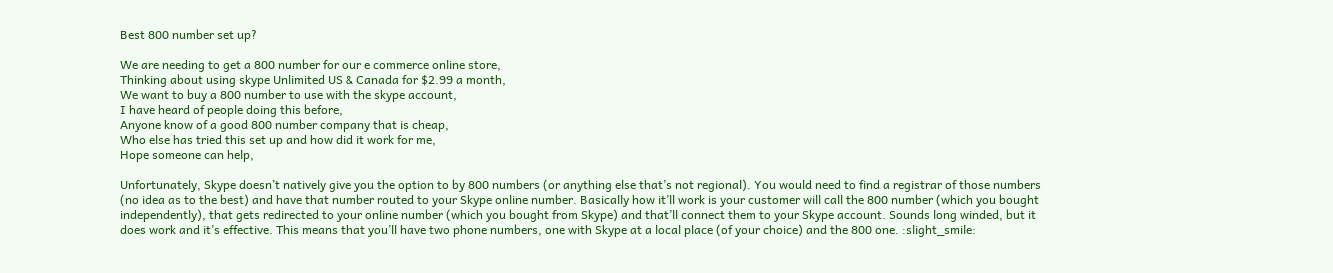Best 800 number set up?

We are needing to get a 800 number for our e commerce online store,
Thinking about using skype Unlimited US & Canada for $2.99 a month,
We want to buy a 800 number to use with the skype account,
I have heard of people doing this before,
Anyone know of a good 800 number company that is cheap,
Who else has tried this set up and how did it work for me,
Hope someone can help,

Unfortunately, Skype doesn’t natively give you the option to by 800 numbers (or anything else that’s not regional). You would need to find a registrar of those numbers (no idea as to the best) and have that number routed to your Skype online number. Basically how it’ll work is your customer will call the 800 number (which you bought independently), that gets redirected to your online number (which you bought from Skype) and that’ll connect them to your Skype account. Sounds long winded, but it does work and it’s effective. This means that you’ll have two phone numbers, one with Skype at a local place (of your choice) and the 800 one. :slight_smile: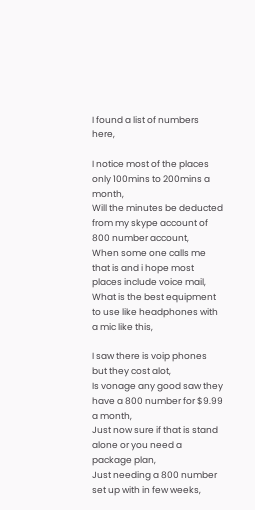I found a list of numbers here,

I notice most of the places only 100mins to 200mins a month,
Will the minutes be deducted from my skype account of 800 number account,
When some one calls me that is and i hope most places include voice mail,
What is the best equipment to use like headphones with a mic like this,

I saw there is voip phones but they cost alot,
Is vonage any good saw they have a 800 number for $9.99 a month,
Just now sure if that is stand alone or you need a package plan,
Just needing a 800 number set up with in few weeks,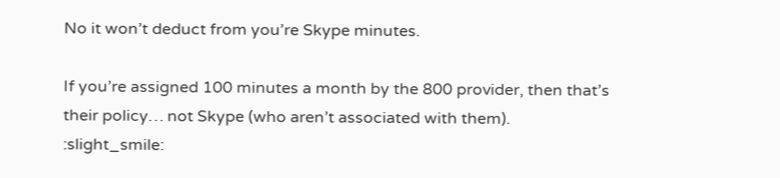No it won’t deduct from you’re Skype minutes.

If you’re assigned 100 minutes a month by the 800 provider, then that’s their policy… not Skype (who aren’t associated with them). :slight_smile: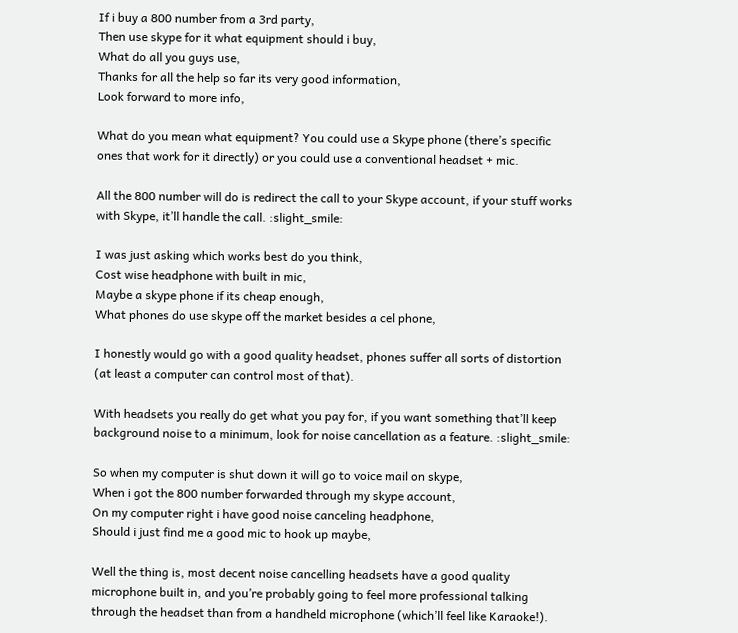If i buy a 800 number from a 3rd party,
Then use skype for it what equipment should i buy,
What do all you guys use,
Thanks for all the help so far its very good information,
Look forward to more info,

What do you mean what equipment? You could use a Skype phone (there’s specific ones that work for it directly) or you could use a conventional headset + mic.

All the 800 number will do is redirect the call to your Skype account, if your stuff works with Skype, it’ll handle the call. :slight_smile:

I was just asking which works best do you think,
Cost wise headphone with built in mic,
Maybe a skype phone if its cheap enough,
What phones do use skype off the market besides a cel phone,

I honestly would go with a good quality headset, phones suffer all sorts of distortion (at least a computer can control most of that).

With headsets you really do get what you pay for, if you want something that’ll keep background noise to a minimum, look for noise cancellation as a feature. :slight_smile:

So when my computer is shut down it will go to voice mail on skype,
When i got the 800 number forwarded through my skype account,
On my computer right i have good noise canceling headphone,
Should i just find me a good mic to hook up maybe,

Well the thing is, most decent noise cancelling headsets have a good quality microphone built in, and you’re probably going to feel more professional talking through the headset than from a handheld microphone (which’ll feel like Karaoke!).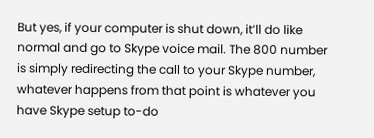But yes, if your computer is shut down, it’ll do like normal and go to Skype voice mail. The 800 number is simply redirecting the call to your Skype number, whatever happens from that point is whatever you have Skype setup to-do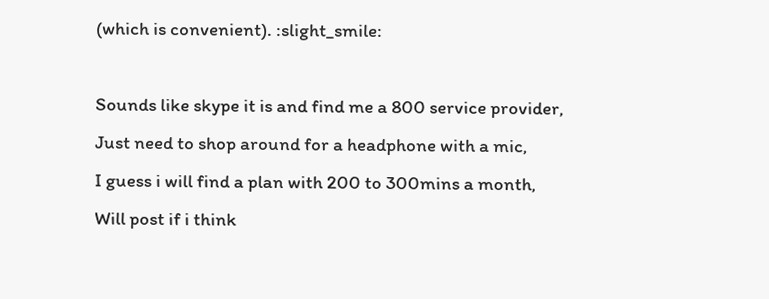(which is convenient). :slight_smile:

Sounds like skype it is and find me a 800 service provider,
Just need to shop around for a headphone with a mic,
I guess i will find a plan with 200 to 300mins a month,
Will post if i think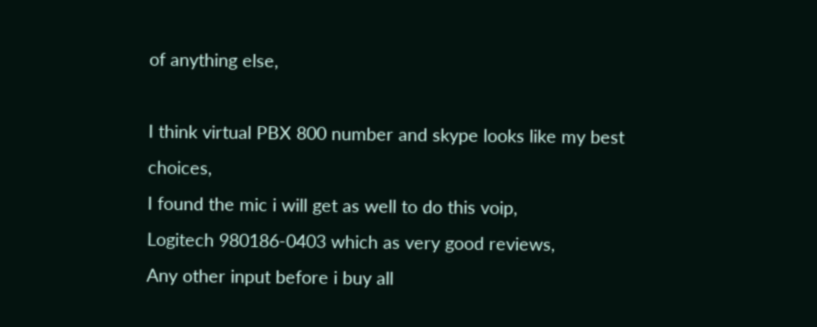of anything else,

I think virtual PBX 800 number and skype looks like my best choices,
I found the mic i will get as well to do this voip,
Logitech 980186-0403 which as very good reviews,
Any other input before i buy all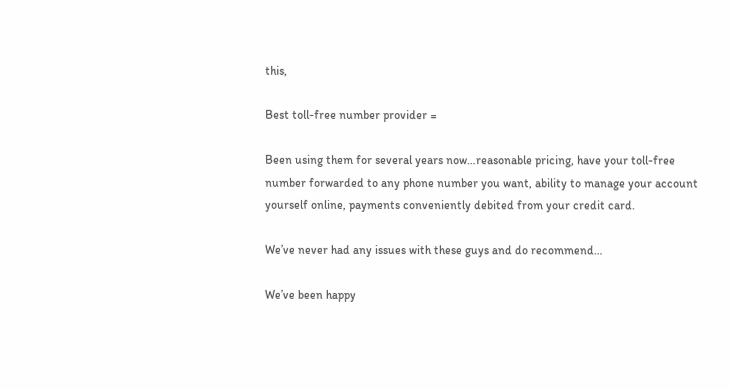this,

Best toll-free number provider =

Been using them for several years now…reasonable pricing, have your toll-free number forwarded to any phone number you want, ability to manage your account yourself online, payments conveniently debited from your credit card.

We’ve never had any issues with these guys and do recommend…

We’ve been happy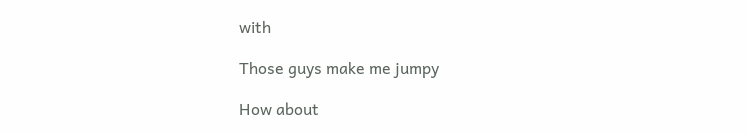with

Those guys make me jumpy

How about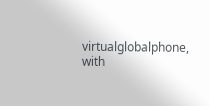virtualglobalphone, with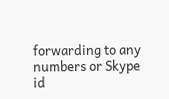forwarding to any numbers or Skype id